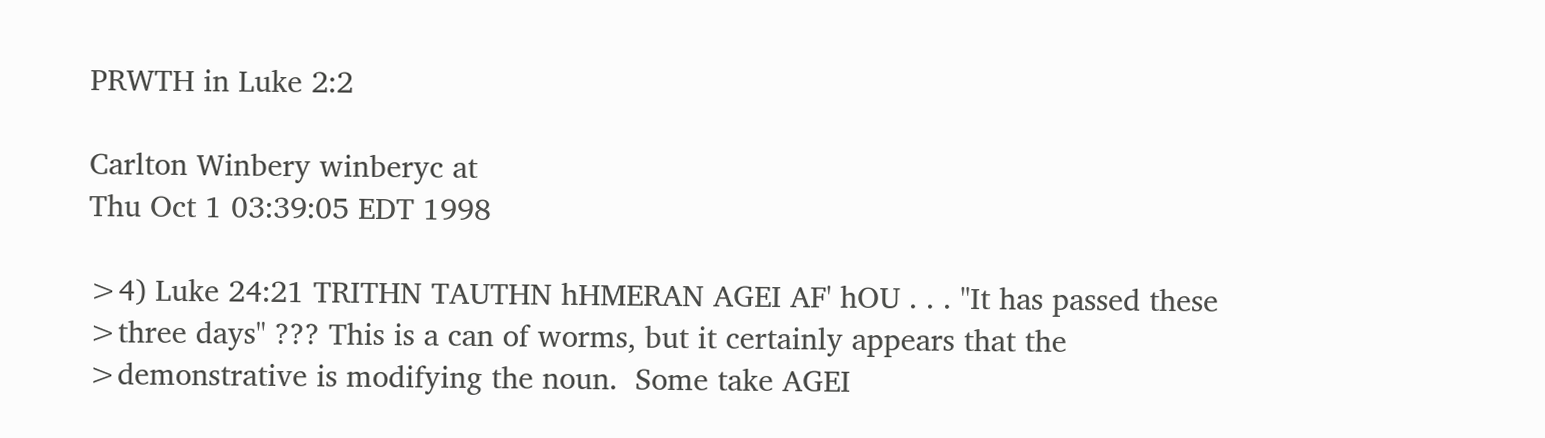PRWTH in Luke 2:2

Carlton Winbery winberyc at
Thu Oct 1 03:39:05 EDT 1998

>4) Luke 24:21 TRITHN TAUTHN hHMERAN AGEI AF' hOU . . . "It has passed these
>three days" ??? This is a can of worms, but it certainly appears that the
>demonstrative is modifying the noun.  Some take AGEI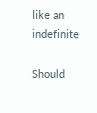like an indefinite

Should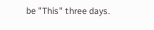be "This" three days.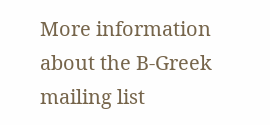More information about the B-Greek mailing list